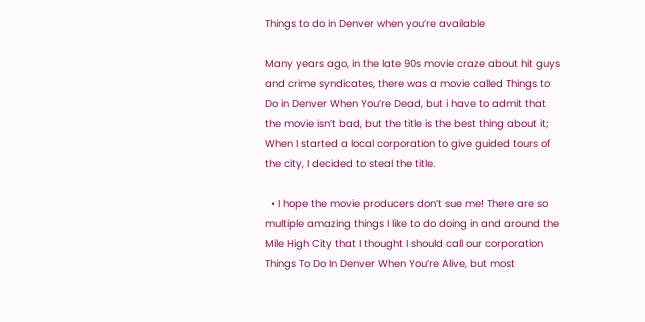Things to do in Denver when you’re available

Many years ago, in the late 90s movie craze about hit guys and crime syndicates, there was a movie called Things to Do in Denver When You’re Dead, but i have to admit that the movie isn’t bad, but the title is the best thing about it; When I started a local corporation to give guided tours of the city, I decided to steal the title.

  • I hope the movie producers don’t sue me! There are so multiple amazing things I like to do doing in and around the Mile High City that I thought I should call our corporation Things To Do In Denver When You’re Alive, but most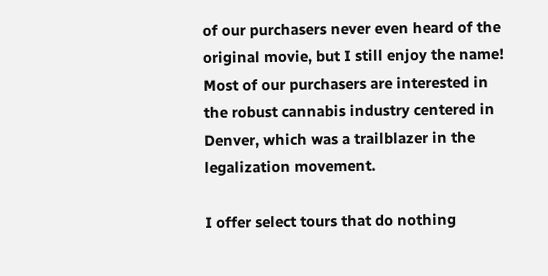of our purchasers never even heard of the original movie, but I still enjoy the name! Most of our purchasers are interested in the robust cannabis industry centered in Denver, which was a trailblazer in the legalization movement.

I offer select tours that do nothing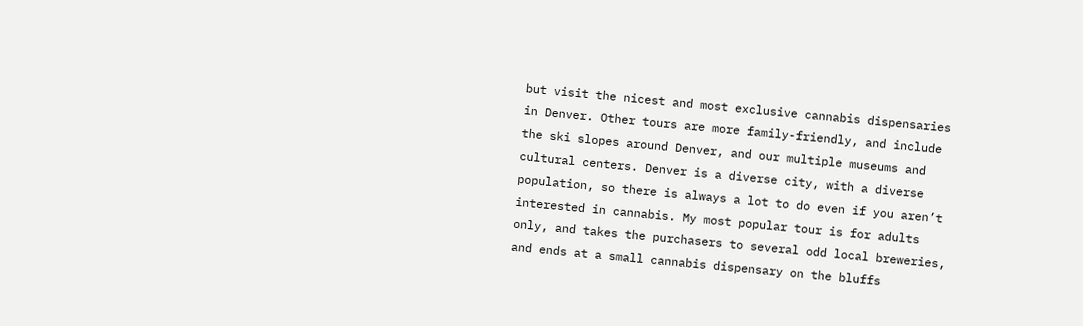but visit the nicest and most exclusive cannabis dispensaries in Denver. Other tours are more family-friendly, and include the ski slopes around Denver, and our multiple museums and cultural centers. Denver is a diverse city, with a diverse population, so there is always a lot to do even if you aren’t interested in cannabis. My most popular tour is for adults only, and takes the purchasers to several odd local breweries, and ends at a small cannabis dispensary on the bluffs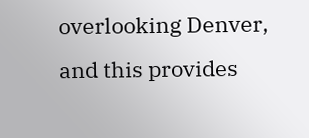overlooking Denver, and this provides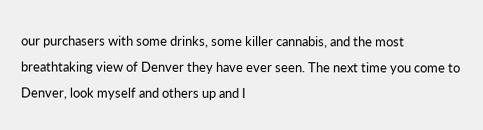our purchasers with some drinks, some killer cannabis, and the most breathtaking view of Denver they have ever seen. The next time you come to Denver, look myself and others up and I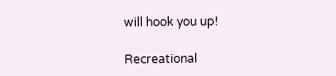will hook you up!

Recreational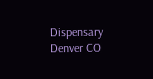Dispensary Denver CO